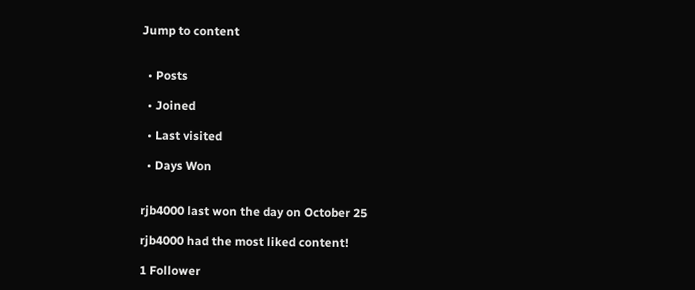Jump to content


  • Posts

  • Joined

  • Last visited

  • Days Won


rjb4000 last won the day on October 25

rjb4000 had the most liked content!

1 Follower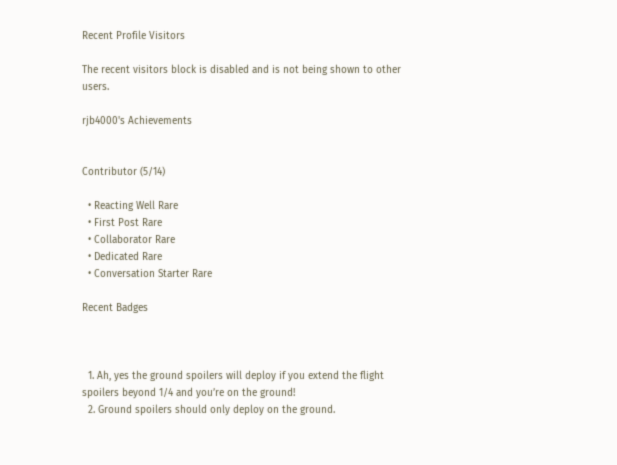Recent Profile Visitors

The recent visitors block is disabled and is not being shown to other users.

rjb4000's Achievements


Contributor (5/14)

  • Reacting Well Rare
  • First Post Rare
  • Collaborator Rare
  • Dedicated Rare
  • Conversation Starter Rare

Recent Badges



  1. Ah, yes the ground spoilers will deploy if you extend the flight spoilers beyond 1/4 and you’re on the ground!
  2. Ground spoilers should only deploy on the ground.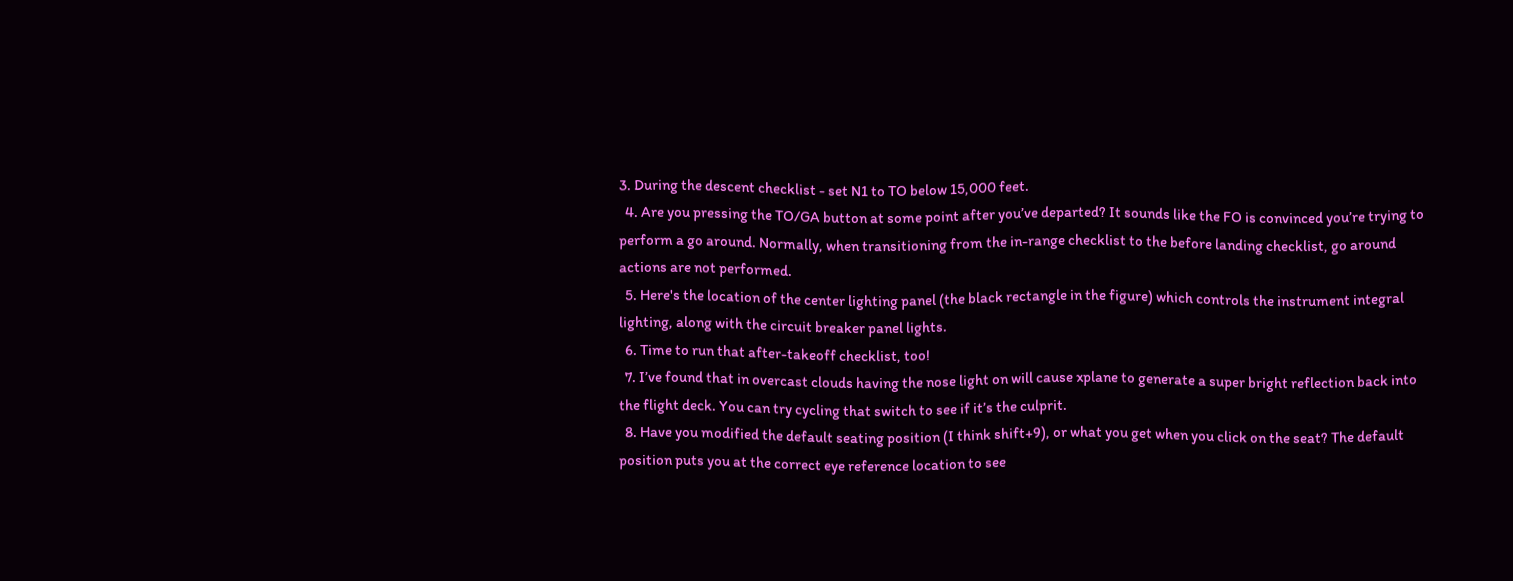3. During the descent checklist - set N1 to TO below 15,000 feet.
  4. Are you pressing the TO/GA button at some point after you’ve departed? It sounds like the FO is convinced you’re trying to perform a go around. Normally, when transitioning from the in-range checklist to the before landing checklist, go around actions are not performed.
  5. Here's the location of the center lighting panel (the black rectangle in the figure) which controls the instrument integral lighting, along with the circuit breaker panel lights.
  6. Time to run that after-takeoff checklist, too!
  7. I’ve found that in overcast clouds having the nose light on will cause xplane to generate a super bright reflection back into the flight deck. You can try cycling that switch to see if it’s the culprit.
  8. Have you modified the default seating position (I think shift+9), or what you get when you click on the seat? The default position puts you at the correct eye reference location to see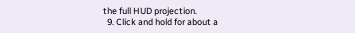the full HUD projection.
  9. Click and hold for about a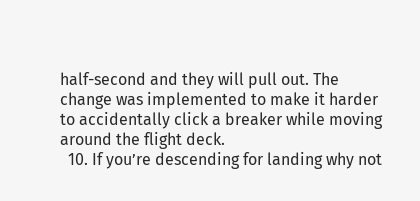half-second and they will pull out. The change was implemented to make it harder to accidentally click a breaker while moving around the flight deck.
  10. If you’re descending for landing why not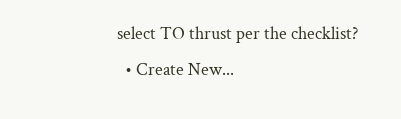select TO thrust per the checklist?
  • Create New...